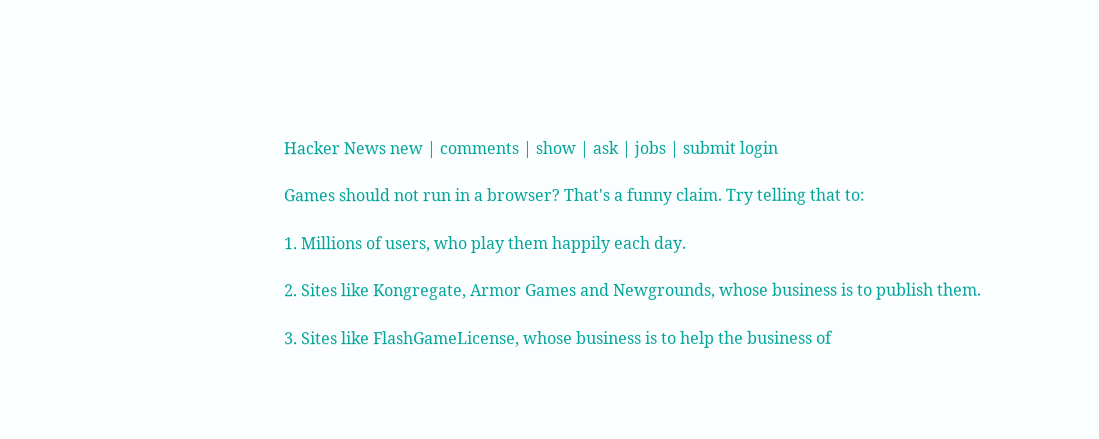Hacker News new | comments | show | ask | jobs | submit login

Games should not run in a browser? That's a funny claim. Try telling that to:

1. Millions of users, who play them happily each day.

2. Sites like Kongregate, Armor Games and Newgrounds, whose business is to publish them.

3. Sites like FlashGameLicense, whose business is to help the business of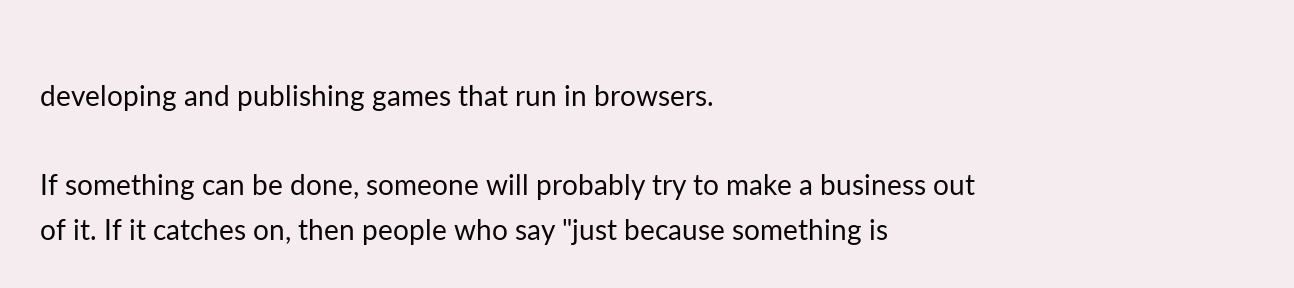developing and publishing games that run in browsers.

If something can be done, someone will probably try to make a business out of it. If it catches on, then people who say "just because something is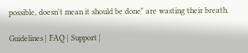possible, doesn't mean it should be done" are wasting their breath.

Guidelines | FAQ | Support |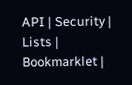API | Security | Lists | Bookmarklet |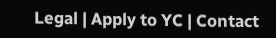Legal | Apply to YC | Contact